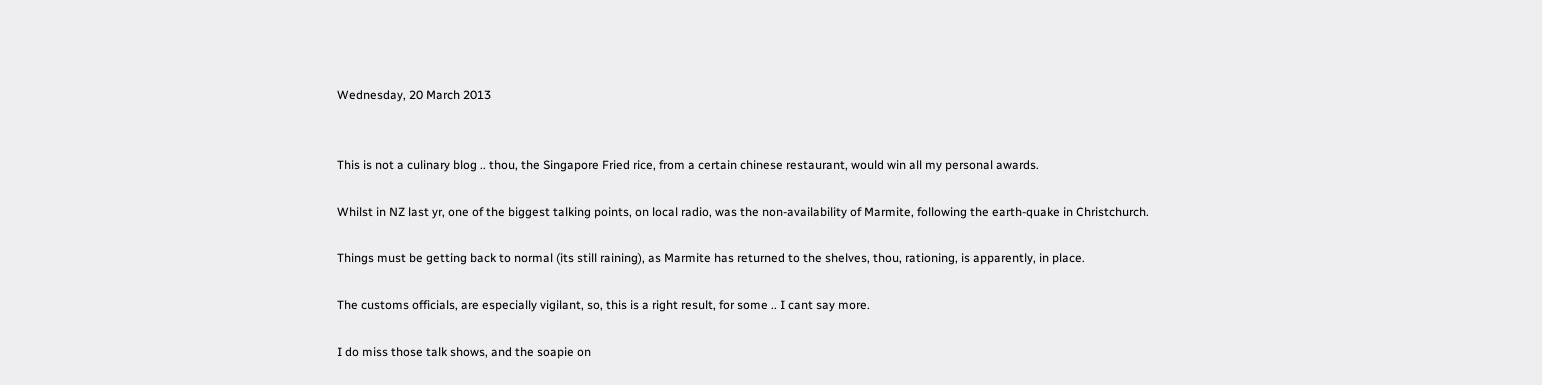Wednesday, 20 March 2013


This is not a culinary blog .. thou, the Singapore Fried rice, from a certain chinese restaurant, would win all my personal awards.

Whilst in NZ last yr, one of the biggest talking points, on local radio, was the non-availability of Marmite, following the earth-quake in Christchurch.

Things must be getting back to normal (its still raining), as Marmite has returned to the shelves, thou, rationing, is apparently, in place.

The customs officials, are especially vigilant, so, this is a right result, for some .. I cant say more.

I do miss those talk shows, and the soapie on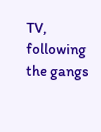TV, following the gangs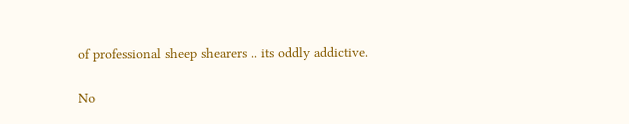of professional sheep shearers .. its oddly addictive.

No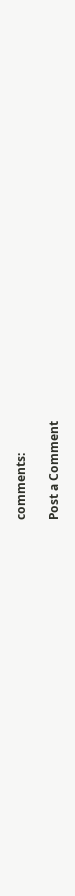comments:

Post a Comment